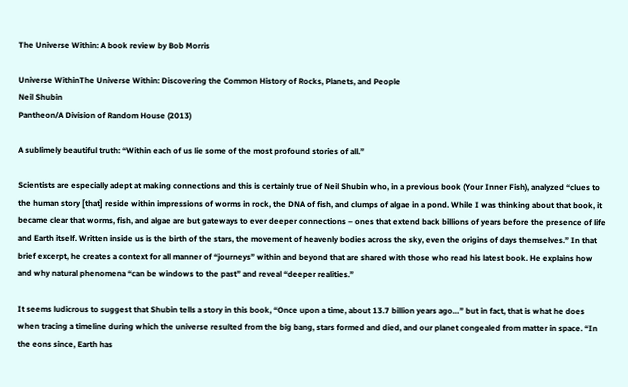The Universe Within: A book review by Bob Morris

Universe WithinThe Universe Within: Discovering the Common History of Rocks, Planets, and People
Neil Shubin
Pantheon/A Division of Random House (2013)

A sublimely beautiful truth: “Within each of us lie some of the most profound stories of all.”

Scientists are especially adept at making connections and this is certainly true of Neil Shubin who, in a previous book (Your Inner Fish), analyzed “clues to the human story [that] reside within impressions of worms in rock, the DNA of fish, and clumps of algae in a pond. While I was thinking about that book, it became clear that worms, fish, and algae are but gateways to ever deeper connections – ones that extend back billions of years before the presence of life and Earth itself. Written inside us is the birth of the stars, the movement of heavenly bodies across the sky, even the origins of days themselves.” In that brief excerpt, he creates a context for all manner of “journeys” within and beyond that are shared with those who read his latest book. He explains how and why natural phenomena “can be windows to the past” and reveal “deeper realities.”

It seems ludicrous to suggest that Shubin tells a story in this book, “Once upon a time, about 13.7 billion years ago…” but in fact, that is what he does when tracing a timeline during which the universe resulted from the big bang, stars formed and died, and our planet congealed from matter in space. “In the eons since, Earth has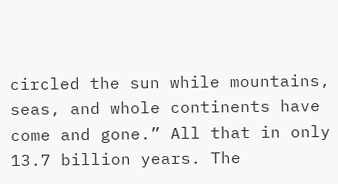circled the sun while mountains, seas, and whole continents have come and gone.” All that in only 13.7 billion years. The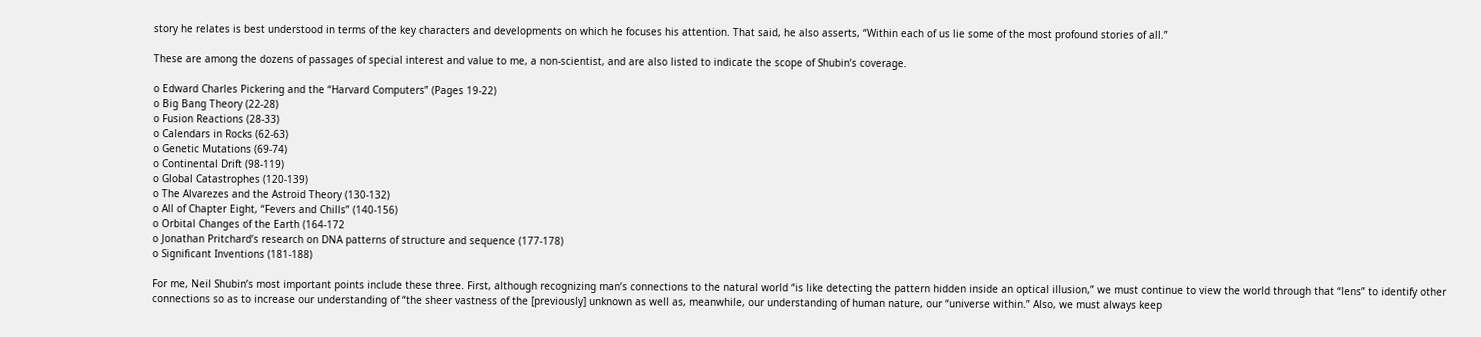story he relates is best understood in terms of the key characters and developments on which he focuses his attention. That said, he also asserts, “Within each of us lie some of the most profound stories of all.”

These are among the dozens of passages of special interest and value to me, a non-scientist, and are also listed to indicate the scope of Shubin’s coverage.

o Edward Charles Pickering and the “Harvard Computers” (Pages 19-22)
o Big Bang Theory (22-28)
o Fusion Reactions (28-33)
o Calendars in Rocks (62-63)
o Genetic Mutations (69-74)
o Continental Drift (98-119)
o Global Catastrophes (120-139)
o The Alvarezes and the Astroid Theory (130-132)
o All of Chapter Eight, “Fevers and Chills” (140-156)
o Orbital Changes of the Earth (164-172
o Jonathan Pritchard’s research on DNA patterns of structure and sequence (177-178)
o Significant Inventions (181-188)

For me, Neil Shubin’s most important points include these three. First, although recognizing man’s connections to the natural world “is like detecting the pattern hidden inside an optical illusion,” we must continue to view the world through that “lens” to identify other connections so as to increase our understanding of “the sheer vastness of the [previously] unknown as well as, meanwhile, our understanding of human nature, our “universe within.” Also, we must always keep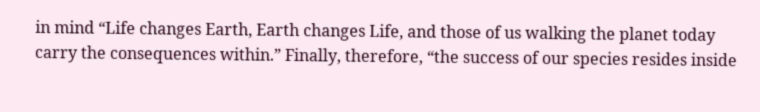in mind “Life changes Earth, Earth changes Life, and those of us walking the planet today carry the consequences within.” Finally, therefore, “the success of our species resides inside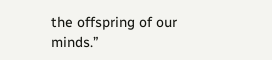the offspring of our minds.”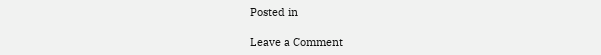Posted in

Leave a Comment